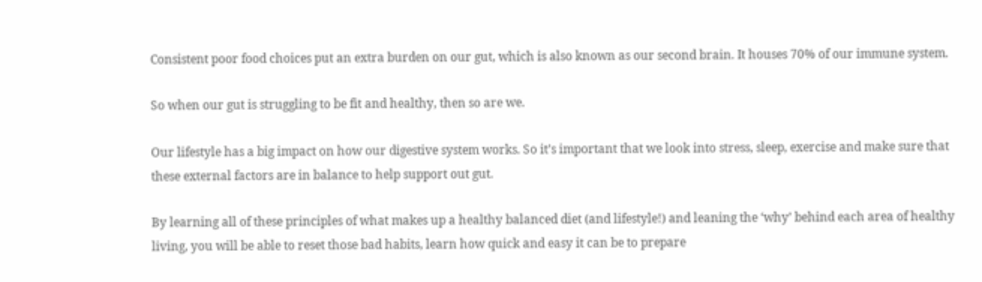Consistent poor food choices put an extra burden on our gut, which is also known as our second brain. It houses 70% of our immune system.

So when our gut is struggling to be fit and healthy, then so are we.

Our lifestyle has a big impact on how our digestive system works. So it’s important that we look into stress, sleep, exercise and make sure that these external factors are in balance to help support out gut.

By learning all of these principles of what makes up a healthy balanced diet (and lifestyle!) and leaning the ‘why’ behind each area of healthy living, you will be able to reset those bad habits, learn how quick and easy it can be to prepare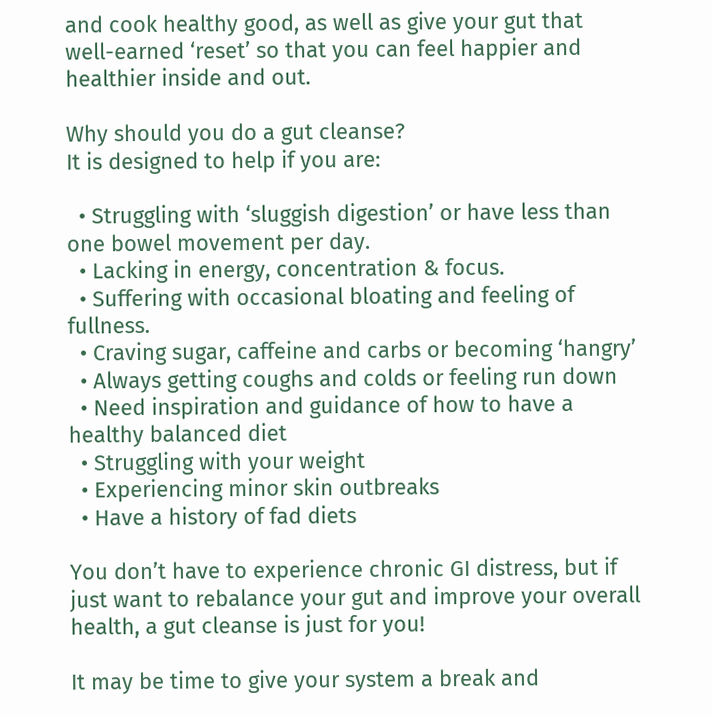and cook healthy good, as well as give your gut that well-earned ‘reset’ so that you can feel happier and healthier inside and out.

Why should you do a gut cleanse?
It is designed to help if you are:

  • Struggling with ‘sluggish digestion’ or have less than one bowel movement per day.
  • Lacking in energy, concentration & focus.
  • Suffering with occasional bloating and feeling of fullness.
  • Craving sugar, caffeine and carbs or becoming ‘hangry’
  • Always getting coughs and colds or feeling run down
  • Need inspiration and guidance of how to have a healthy balanced diet
  • Struggling with your weight
  • Experiencing minor skin outbreaks
  • Have a history of fad diets

You don’t have to experience chronic GI distress, but if just want to rebalance your gut and improve your overall health, a gut cleanse is just for you!

It may be time to give your system a break and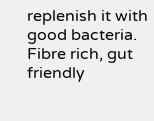replenish it with good bacteria.
Fibre rich, gut friendly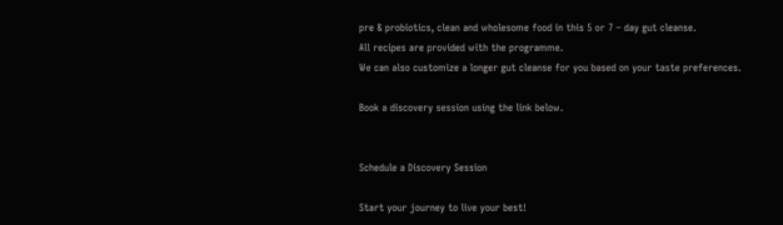pre & probiotics, clean and wholesome food in this 5 or 7 – day gut cleanse.
All recipes are provided with the programme.
We can also customize a longer gut cleanse for you based on your taste preferences.

Book a discovery session using the link below.


Schedule a Discovery Session

Start your journey to live your best!